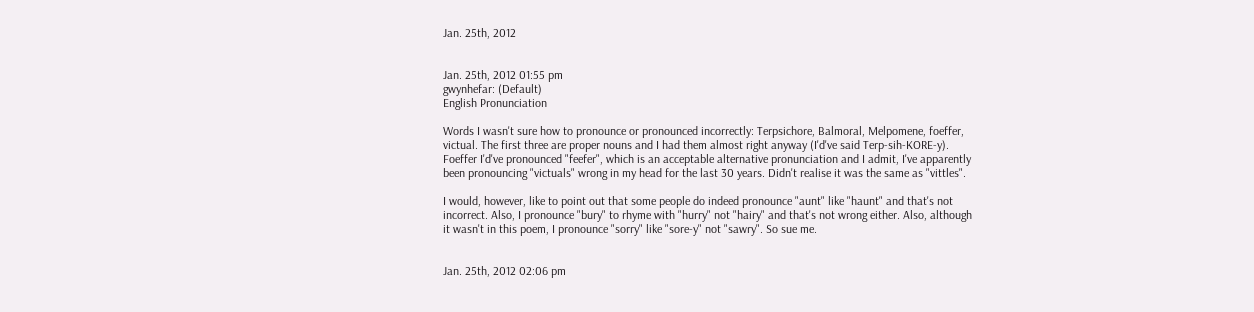Jan. 25th, 2012


Jan. 25th, 2012 01:55 pm
gwynhefar: (Default)
English Pronunciation

Words I wasn't sure how to pronounce or pronounced incorrectly: Terpsichore, Balmoral, Melpomene, foeffer, victual. The first three are proper nouns and I had them almost right anyway (I'd've said Terp-sih-KORE-y). Foeffer I'd've pronounced "feefer", which is an acceptable alternative pronunciation and I admit, I've apparently been pronouncing "victuals" wrong in my head for the last 30 years. Didn't realise it was the same as "vittles".

I would, however, like to point out that some people do indeed pronounce "aunt" like "haunt" and that's not incorrect. Also, I pronounce "bury" to rhyme with "hurry" not "hairy" and that's not wrong either. Also, although it wasn't in this poem, I pronounce "sorry" like "sore-y" not "sawry". So sue me.


Jan. 25th, 2012 02:06 pm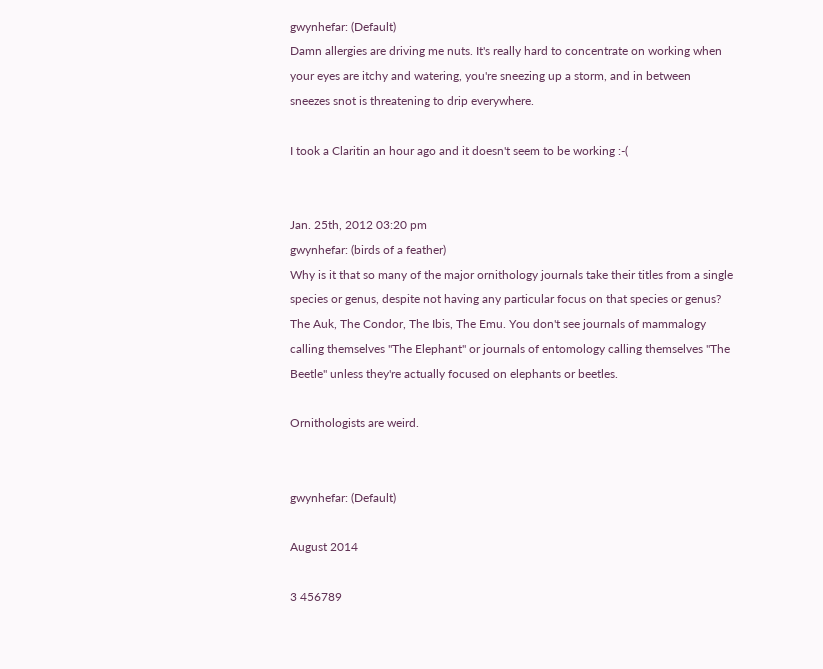gwynhefar: (Default)
Damn allergies are driving me nuts. It's really hard to concentrate on working when your eyes are itchy and watering, you're sneezing up a storm, and in between sneezes snot is threatening to drip everywhere.

I took a Claritin an hour ago and it doesn't seem to be working :-(


Jan. 25th, 2012 03:20 pm
gwynhefar: (birds of a feather)
Why is it that so many of the major ornithology journals take their titles from a single species or genus, despite not having any particular focus on that species or genus? The Auk, The Condor, The Ibis, The Emu. You don't see journals of mammalogy calling themselves "The Elephant" or journals of entomology calling themselves "The Beetle" unless they're actually focused on elephants or beetles.

Ornithologists are weird.


gwynhefar: (Default)

August 2014

3 456789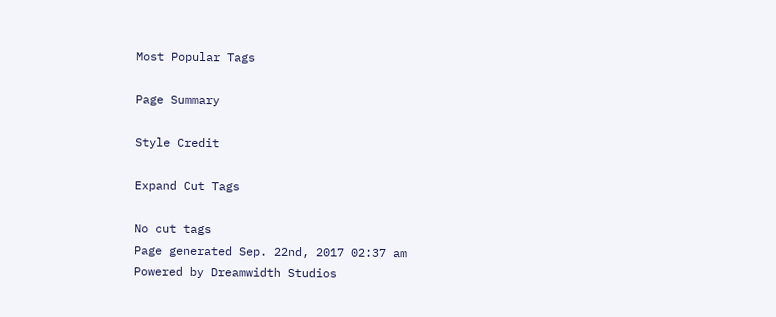Most Popular Tags

Page Summary

Style Credit

Expand Cut Tags

No cut tags
Page generated Sep. 22nd, 2017 02:37 am
Powered by Dreamwidth Studios